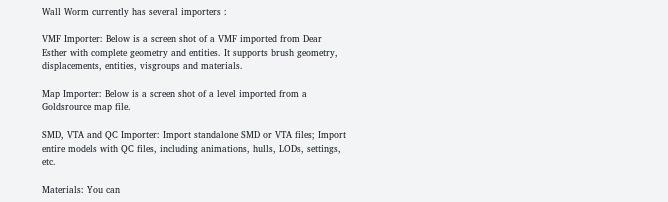Wall Worm currently has several importers :

VMF Importer: Below is a screen shot of a VMF imported from Dear Esther with complete geometry and entities. It supports brush geometry, displacements, entities, visgroups and materials.

Map Importer: Below is a screen shot of a level imported from a Goldsrource map file.

SMD, VTA and QC Importer: Import standalone SMD or VTA files; Import entire models with QC files, including animations, hulls, LODs, settings, etc.

Materials: You can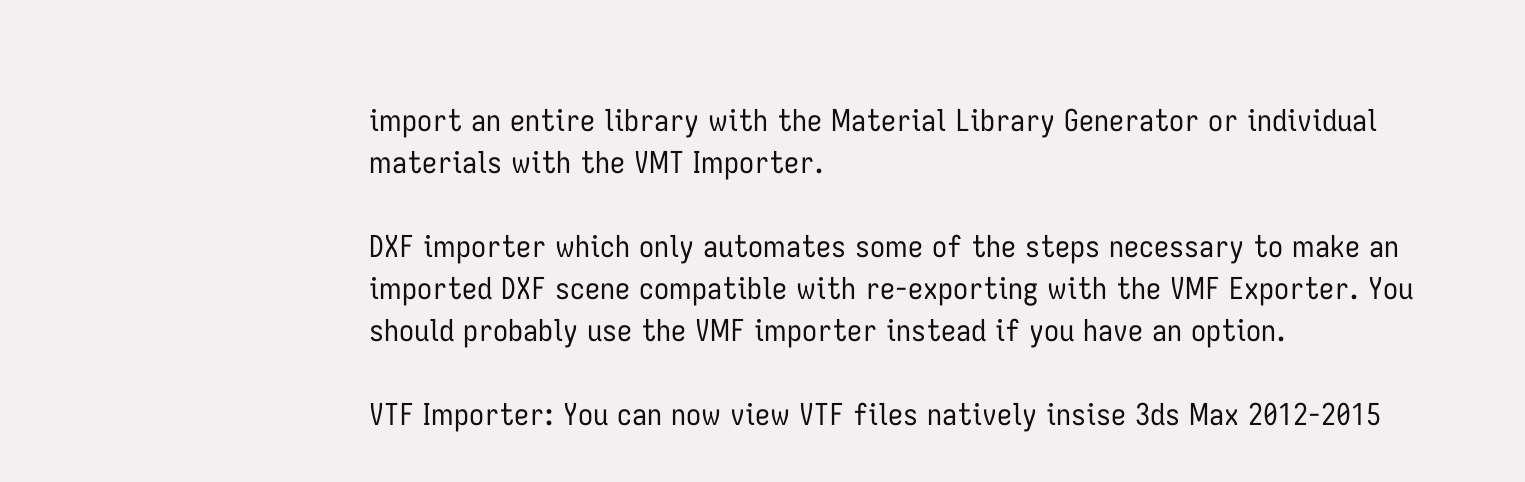import an entire library with the Material Library Generator or individual materials with the VMT Importer.

DXF importer which only automates some of the steps necessary to make an imported DXF scene compatible with re-exporting with the VMF Exporter. You should probably use the VMF importer instead if you have an option.

VTF Importer: You can now view VTF files natively insise 3ds Max 2012-2015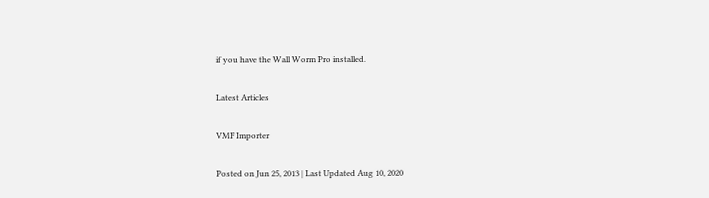if you have the Wall Worm Pro installed.

Latest Articles

VMF Importer

Posted on Jun 25, 2013 | Last Updated Aug 10, 2020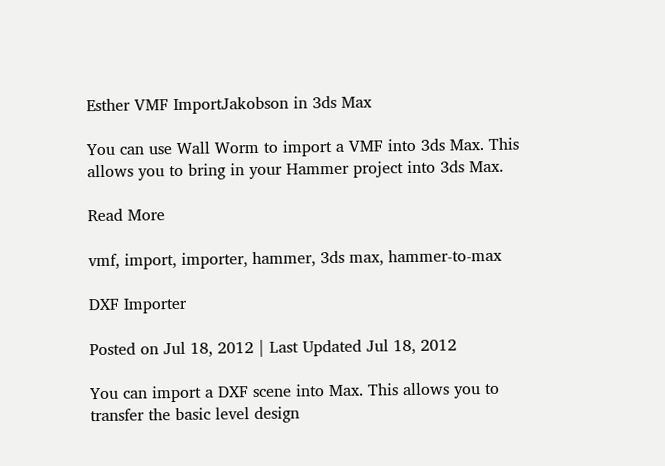Esther VMF ImportJakobson in 3ds Max

You can use Wall Worm to import a VMF into 3ds Max. This allows you to bring in your Hammer project into 3ds Max.

Read More

vmf, import, importer, hammer, 3ds max, hammer-to-max

DXF Importer

Posted on Jul 18, 2012 | Last Updated Jul 18, 2012

You can import a DXF scene into Max. This allows you to transfer the basic level design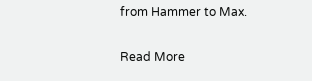from Hammer to Max.

Read More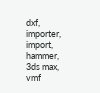dxf, importer, import, hammer, 3ds max, vmf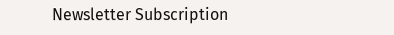Newsletter Subscription